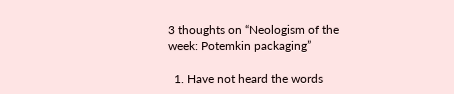3 thoughts on “Neologism of the week: Potemkin packaging”

  1. Have not heard the words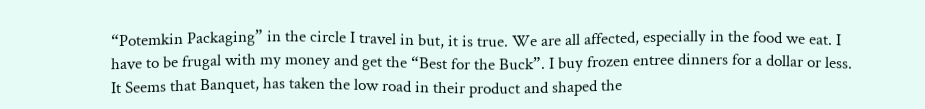“Potemkin Packaging” in the circle I travel in but, it is true. We are all affected, especially in the food we eat. I have to be frugal with my money and get the “Best for the Buck”. I buy frozen entree dinners for a dollar or less. It Seems that Banquet, has taken the low road in their product and shaped the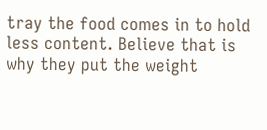tray the food comes in to hold less content. Believe that is why they put the weight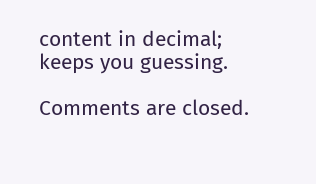content in decimal; keeps you guessing.

Comments are closed.